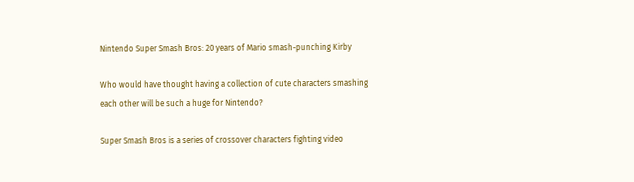Nintendo Super Smash Bros: 20 years of Mario smash-punching Kirby

Who would have thought having a collection of cute characters smashing each other will be such a huge for Nintendo?

Super Smash Bros is a series of crossover characters fighting video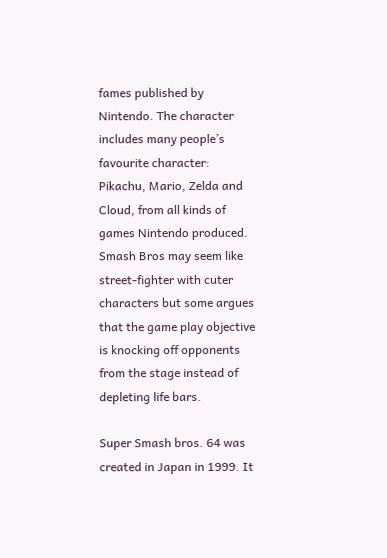fames published by Nintendo. The character includes many people’s favourite character: Pikachu, Mario, Zelda and Cloud, from all kinds of games Nintendo produced. Smash Bros may seem like street-fighter with cuter characters but some argues that the game play objective is knocking off opponents from the stage instead of depleting life bars.

Super Smash bros. 64 was created in Japan in 1999. It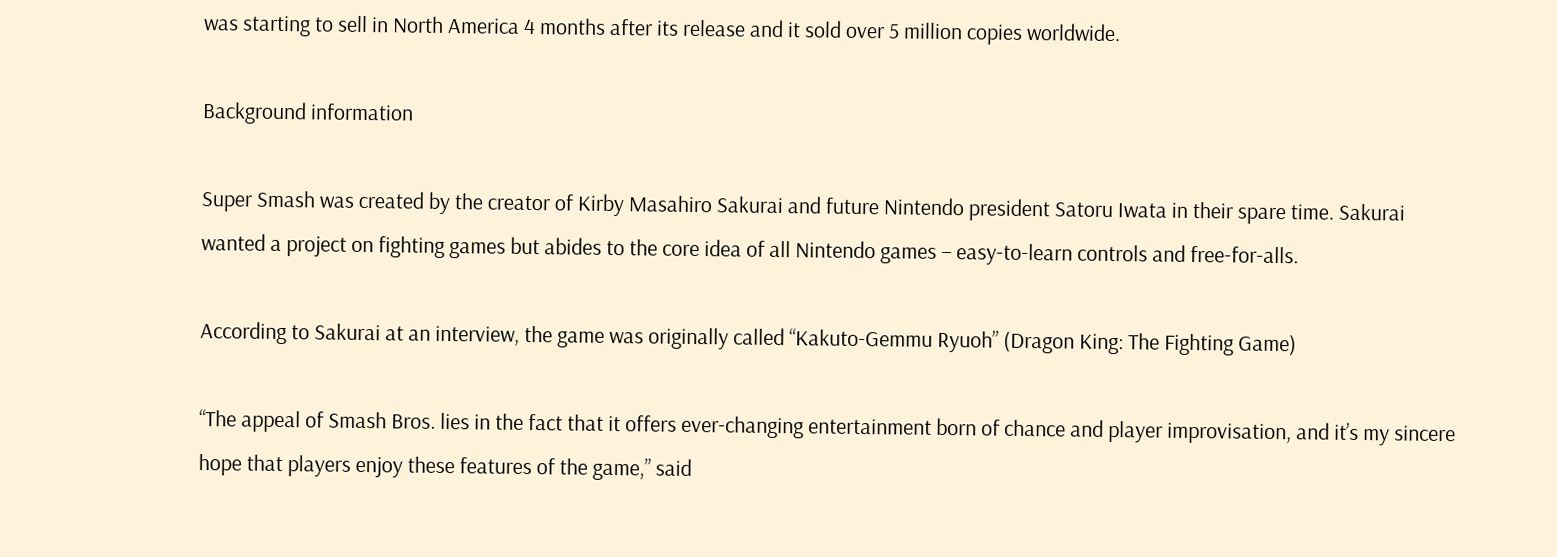was starting to sell in North America 4 months after its release and it sold over 5 million copies worldwide.

Background information

Super Smash was created by the creator of Kirby Masahiro Sakurai and future Nintendo president Satoru Iwata in their spare time. Sakurai wanted a project on fighting games but abides to the core idea of all Nintendo games – easy-to-learn controls and free-for-alls.

According to Sakurai at an interview, the game was originally called “Kakuto-Gemmu Ryuoh” (Dragon King: The Fighting Game)

“The appeal of Smash Bros. lies in the fact that it offers ever-changing entertainment born of chance and player improvisation, and it’s my sincere hope that players enjoy these features of the game,” said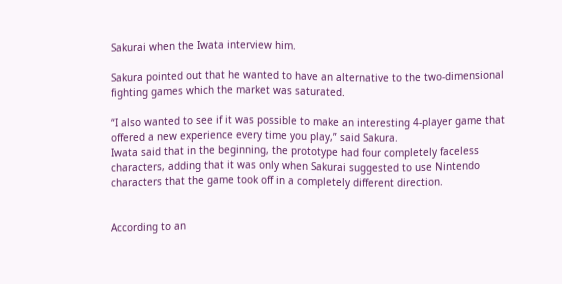Sakurai when the Iwata interview him.

Sakura pointed out that he wanted to have an alternative to the two-dimensional fighting games which the market was saturated.

“I also wanted to see if it was possible to make an interesting 4-player game that offered a new experience every time you play,” said Sakura.
Iwata said that in the beginning, the prototype had four completely faceless characters, adding that it was only when Sakurai suggested to use Nintendo characters that the game took off in a completely different direction.


According to an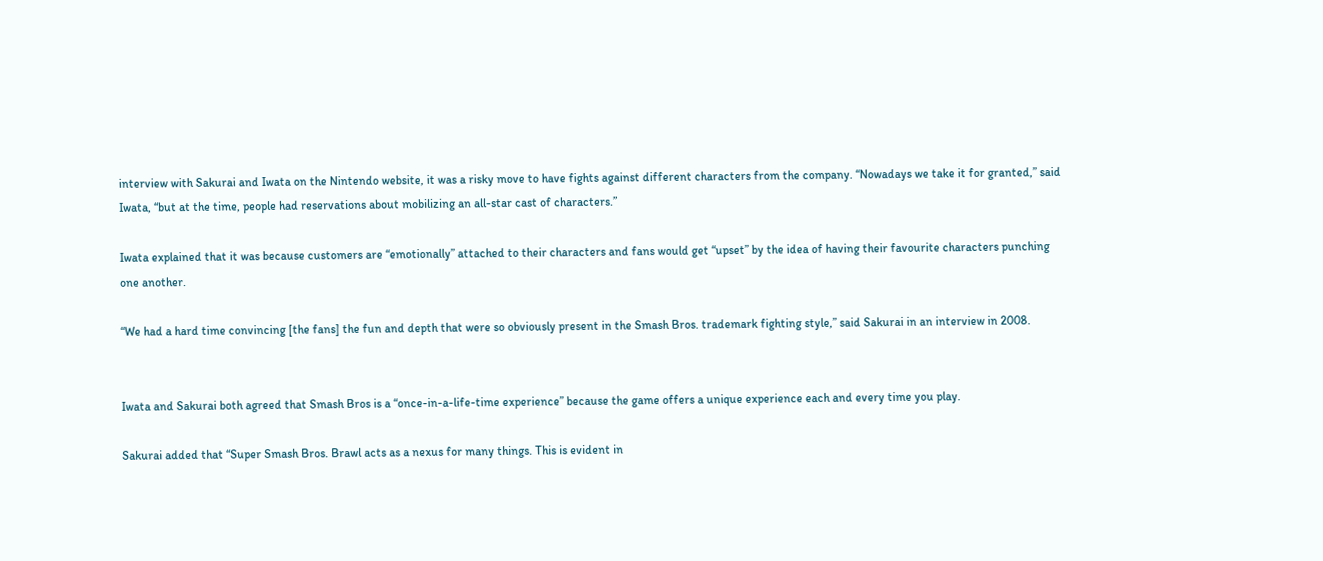interview with Sakurai and Iwata on the Nintendo website, it was a risky move to have fights against different characters from the company. “Nowadays we take it for granted,” said Iwata, “but at the time, people had reservations about mobilizing an all-star cast of characters.”

Iwata explained that it was because customers are “emotionally” attached to their characters and fans would get “upset” by the idea of having their favourite characters punching one another.

“We had a hard time convincing [the fans] the fun and depth that were so obviously present in the Smash Bros. trademark fighting style,” said Sakurai in an interview in 2008.


Iwata and Sakurai both agreed that Smash Bros is a “once-in-a-life-time experience” because the game offers a unique experience each and every time you play.

Sakurai added that “Super Smash Bros. Brawl acts as a nexus for many things. This is evident in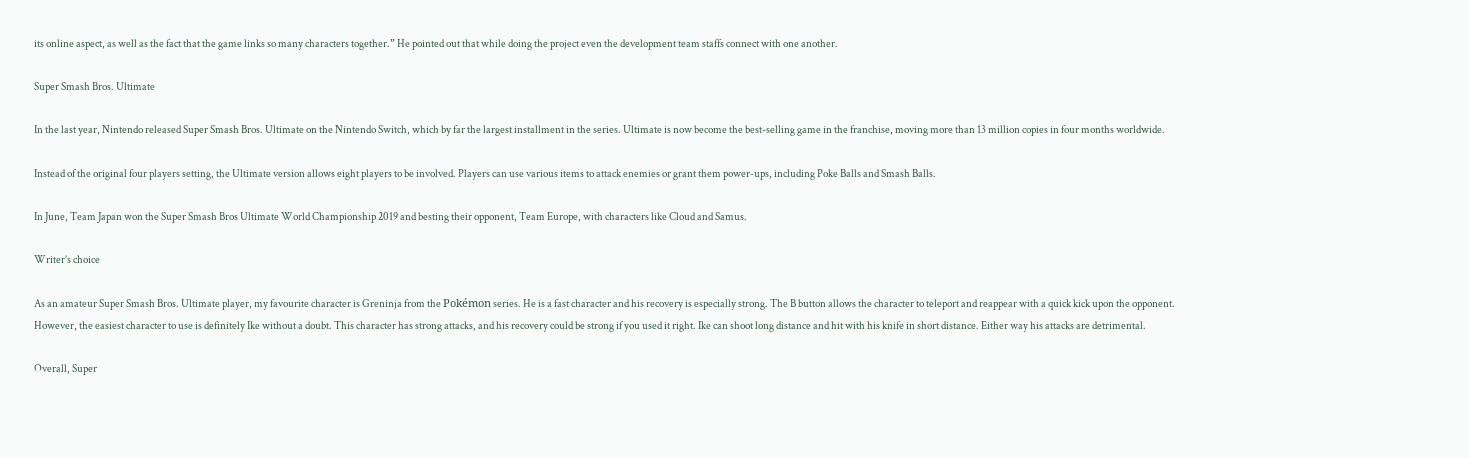its online aspect, as well as the fact that the game links so many characters together.” He pointed out that while doing the project even the development team staffs connect with one another.

Super Smash Bros. Ultimate

In the last year, Nintendo released Super Smash Bros. Ultimate on the Nintendo Switch, which by far the largest installment in the series. Ultimate is now become the best-selling game in the franchise, moving more than 13 million copies in four months worldwide.

Instead of the original four players setting, the Ultimate version allows eight players to be involved. Players can use various items to attack enemies or grant them power-ups, including Poke Balls and Smash Balls.

In June, Team Japan won the Super Smash Bros Ultimate World Championship 2019 and besting their opponent, Team Europe, with characters like Cloud and Samus.

Writer’s choice

As an amateur Super Smash Bros. Ultimate player, my favourite character is Greninja from the Pokémon series. He is a fast character and his recovery is especially strong. The B button allows the character to teleport and reappear with a quick kick upon the opponent.
However, the easiest character to use is definitely Ike without a doubt. This character has strong attacks, and his recovery could be strong if you used it right. Ike can shoot long distance and hit with his knife in short distance. Either way his attacks are detrimental.

Overall, Super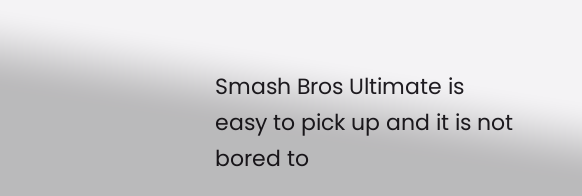Smash Bros Ultimate is easy to pick up and it is not bored to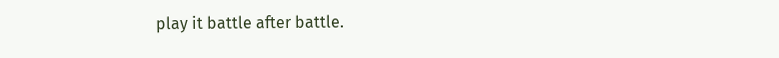play it battle after battle.